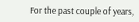For the past couple of years,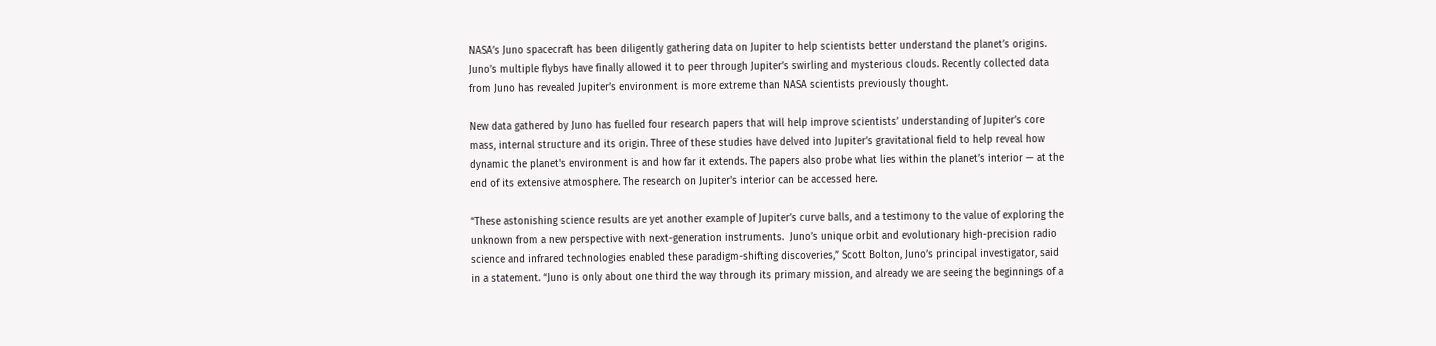NASA’s Juno spacecraft has been diligently gathering data on Jupiter to help scientists better understand the planet’s origins. Juno’s multiple flybys have finally allowed it to peer through Jupiter’s swirling and mysterious clouds. Recently collected data from Juno has revealed Jupiter’s environment is more extreme than NASA scientists previously thought.

New data gathered by Juno has fuelled four research papers that will help improve scientists’ understanding of Jupiter’s core mass, internal structure and its origin. Three of these studies have delved into Jupiter’s gravitational field to help reveal how dynamic the planet's environment is and how far it extends. The papers also probe what lies within the planet’s interior — at the end of its extensive atmosphere. The research on Jupiter's interior can be accessed here.

“These astonishing science results are yet another example of Jupiter’s curve balls, and a testimony to the value of exploring the unknown from a new perspective with next-generation instruments.  Juno’s unique orbit and evolutionary high-precision radio science and infrared technologies enabled these paradigm-shifting discoveries,” Scott Bolton, Juno’s principal investigator, said in a statement. “Juno is only about one third the way through its primary mission, and already we are seeing the beginnings of a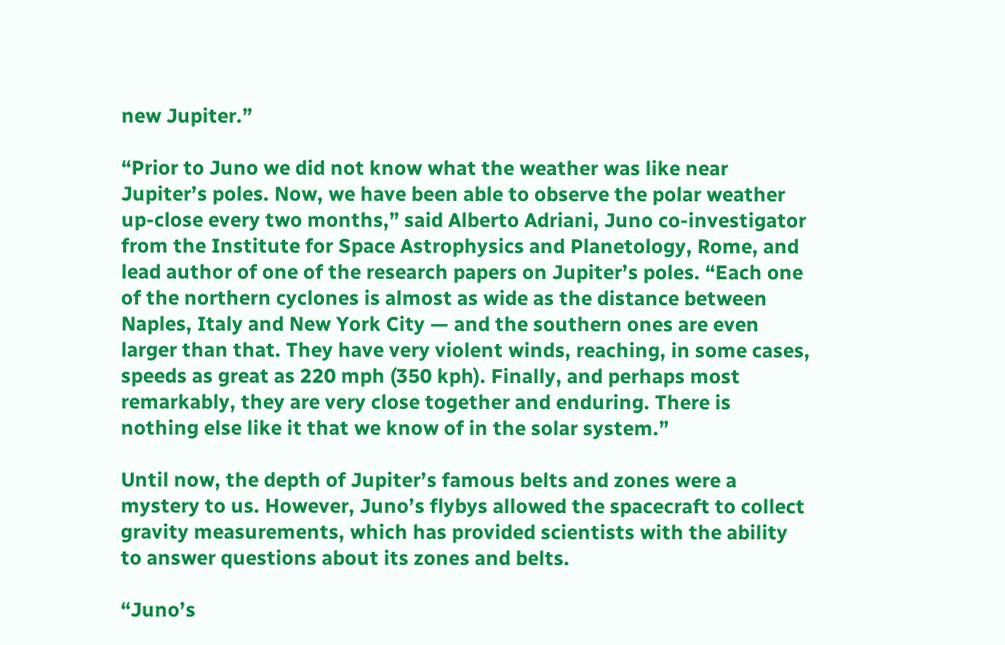new Jupiter.”

“Prior to Juno we did not know what the weather was like near Jupiter’s poles. Now, we have been able to observe the polar weather up-close every two months,” said Alberto Adriani, Juno co-investigator from the Institute for Space Astrophysics and Planetology, Rome, and lead author of one of the research papers on Jupiter’s poles. “Each one of the northern cyclones is almost as wide as the distance between Naples, Italy and New York City — and the southern ones are even larger than that. They have very violent winds, reaching, in some cases, speeds as great as 220 mph (350 kph). Finally, and perhaps most remarkably, they are very close together and enduring. There is nothing else like it that we know of in the solar system.”

Until now, the depth of Jupiter’s famous belts and zones were a mystery to us. However, Juno’s flybys allowed the spacecraft to collect gravity measurements, which has provided scientists with the ability to answer questions about its zones and belts.

“Juno’s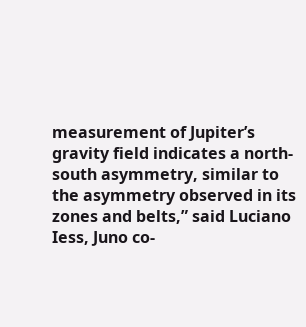measurement of Jupiter’s gravity field indicates a north-south asymmetry, similar to the asymmetry observed in its zones and belts,” said Luciano Iess, Juno co-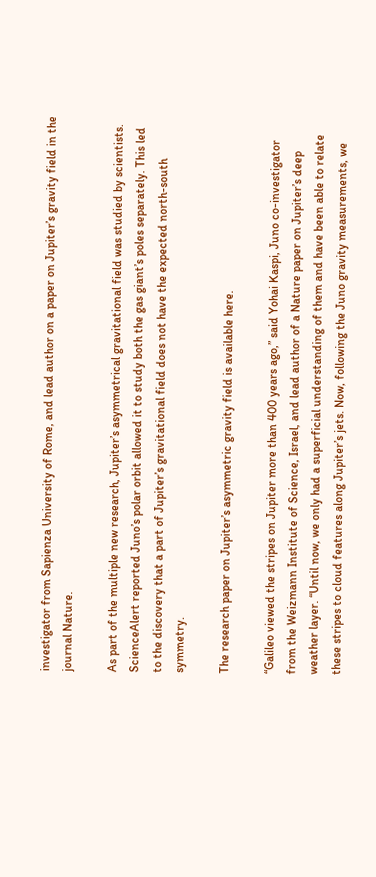investigator from Sapienza University of Rome, and lead author on a paper on Jupiter’s gravity field in the journal Nature.

As part of the multiple new research, Jupiter’s asymmetrical gravitational field was studied by scientists. ScienceAlert reported Juno’s polar orbit allowed it to study both the gas giant’s poles separately. This led to the discovery that a part of Jupiter’s gravitational field does not have the expected north-south symmetry.

The research paper on Jupiter’s asymmetric gravity field is available here.

“Galileo viewed the stripes on Jupiter more than 400 years ago,” said Yohai Kaspi, Juno co-investigator from the Weizmann Institute of Science, Israel, and lead author of a Nature paper on Jupiter’s deep weather layer. “Until now, we only had a superficial understanding of them and have been able to relate these stripes to cloud features along Jupiter’s jets. Now, following the Juno gravity measurements, we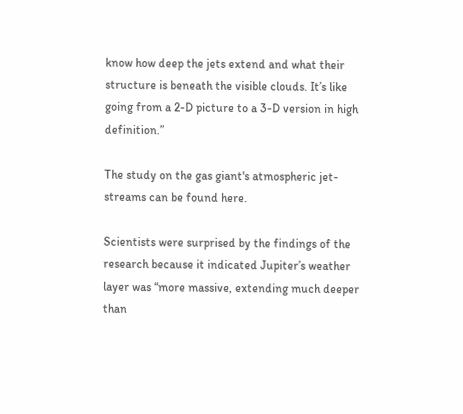know how deep the jets extend and what their structure is beneath the visible clouds. It’s like going from a 2-D picture to a 3-D version in high definition.”

The study on the gas giant's atmospheric jet-streams can be found here.

Scientists were surprised by the findings of the research because it indicated Jupiter’s weather layer was “more massive, extending much deeper than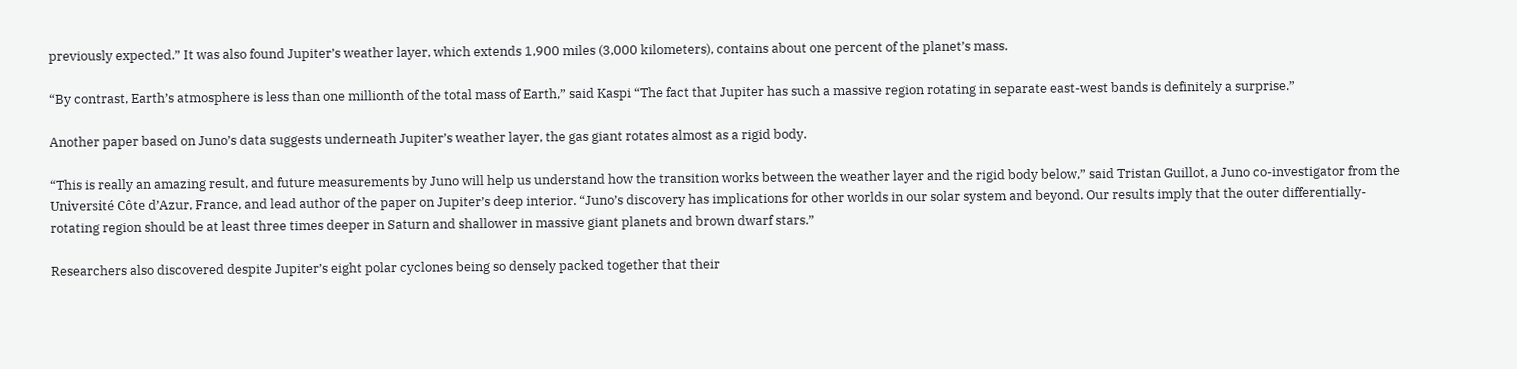previously expected.” It was also found Jupiter’s weather layer, which extends 1,900 miles (3,000 kilometers), contains about one percent of the planet’s mass.

“By contrast, Earth’s atmosphere is less than one millionth of the total mass of Earth,” said Kaspi “The fact that Jupiter has such a massive region rotating in separate east-west bands is definitely a surprise.”

Another paper based on Juno’s data suggests underneath Jupiter’s weather layer, the gas giant rotates almost as a rigid body.

“This is really an amazing result, and future measurements by Juno will help us understand how the transition works between the weather layer and the rigid body below,” said Tristan Guillot, a Juno co-investigator from the Université Côte d’Azur, France, and lead author of the paper on Jupiter’s deep interior. “Juno’s discovery has implications for other worlds in our solar system and beyond. Our results imply that the outer differentially-rotating region should be at least three times deeper in Saturn and shallower in massive giant planets and brown dwarf stars.”

Researchers also discovered despite Jupiter’s eight polar cyclones being so densely packed together that their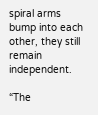spiral arms bump into each other, they still remain independent.

“The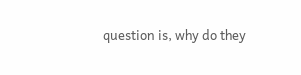question is, why do they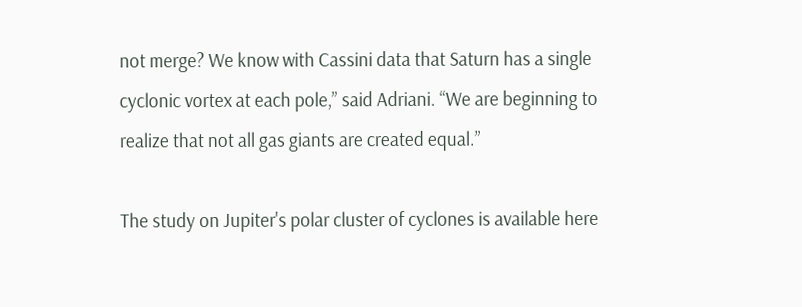not merge? We know with Cassini data that Saturn has a single cyclonic vortex at each pole,” said Adriani. “We are beginning to realize that not all gas giants are created equal.”

The study on Jupiter's polar cluster of cyclones is available here